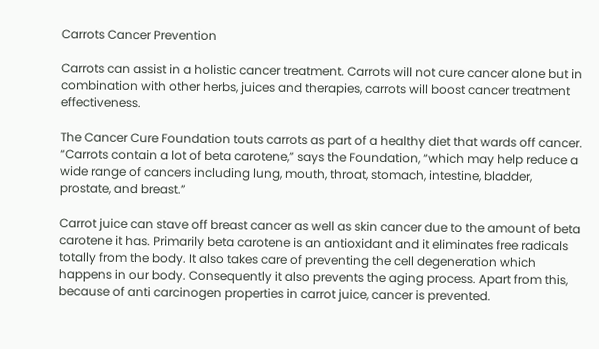Carrots Cancer Prevention

Carrots can assist in a holistic cancer treatment. Carrots will not cure cancer alone but in combination with other herbs, juices and therapies, carrots will boost cancer treatment effectiveness.

The Cancer Cure Foundation touts carrots as part of a healthy diet that wards off cancer. “Carrots contain a lot of beta carotene,” says the Foundation, “which may help reduce a wide range of cancers including lung, mouth, throat, stomach, intestine, bladder, prostate, and breast.”

Carrot juice can stave off breast cancer as well as skin cancer due to the amount of beta carotene it has. Primarily beta carotene is an antioxidant and it eliminates free radicals totally from the body. It also takes care of preventing the cell degeneration which happens in our body. Consequently it also prevents the aging process. Apart from this, because of anti carcinogen properties in carrot juice, cancer is prevented.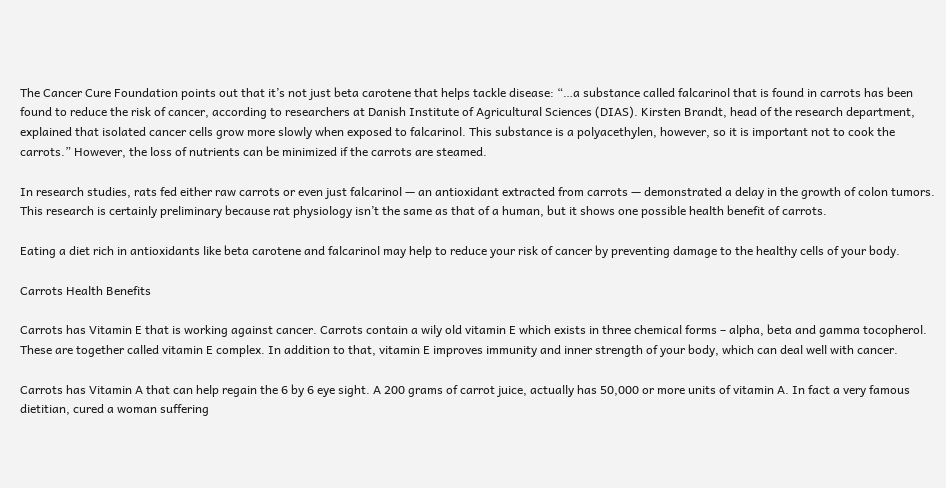The Cancer Cure Foundation points out that it’s not just beta carotene that helps tackle disease: “…a substance called falcarinol that is found in carrots has been found to reduce the risk of cancer, according to researchers at Danish Institute of Agricultural Sciences (DIAS). Kirsten Brandt, head of the research department, explained that isolated cancer cells grow more slowly when exposed to falcarinol. This substance is a polyacethylen, however, so it is important not to cook the carrots.” However, the loss of nutrients can be minimized if the carrots are steamed.

In research studies, rats fed either raw carrots or even just falcarinol — an antioxidant extracted from carrots — demonstrated a delay in the growth of colon tumors. This research is certainly preliminary because rat physiology isn’t the same as that of a human, but it shows one possible health benefit of carrots.

Eating a diet rich in antioxidants like beta carotene and falcarinol may help to reduce your risk of cancer by preventing damage to the healthy cells of your body.

Carrots Health Benefits

Carrots has Vitamin E that is working against cancer. Carrots contain a wily old vitamin E which exists in three chemical forms – alpha, beta and gamma tocopherol. These are together called vitamin E complex. In addition to that, vitamin E improves immunity and inner strength of your body, which can deal well with cancer.

Carrots has Vitamin A that can help regain the 6 by 6 eye sight. A 200 grams of carrot juice, actually has 50,000 or more units of vitamin A. In fact a very famous dietitian, cured a woman suffering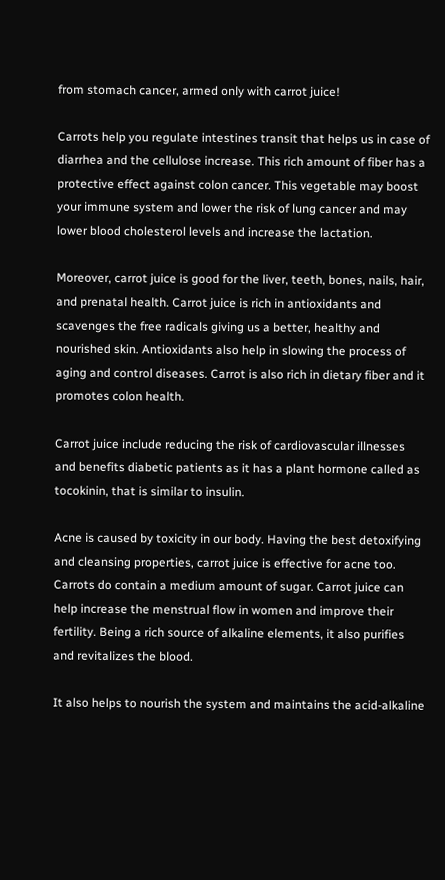from stomach cancer, armed only with carrot juice!

Carrots help you regulate intestines transit that helps us in case of diarrhea and the cellulose increase. This rich amount of fiber has a protective effect against colon cancer. This vegetable may boost your immune system and lower the risk of lung cancer and may lower blood cholesterol levels and increase the lactation.

Moreover, carrot juice is good for the liver, teeth, bones, nails, hair, and prenatal health. Carrot juice is rich in antioxidants and scavenges the free radicals giving us a better, healthy and nourished skin. Antioxidants also help in slowing the process of aging and control diseases. Carrot is also rich in dietary fiber and it promotes colon health.

Carrot juice include reducing the risk of cardiovascular illnesses and benefits diabetic patients as it has a plant hormone called as tocokinin, that is similar to insulin.

Acne is caused by toxicity in our body. Having the best detoxifying and cleansing properties, carrot juice is effective for acne too. Carrots do contain a medium amount of sugar. Carrot juice can help increase the menstrual flow in women and improve their fertility. Being a rich source of alkaline elements, it also purifies and revitalizes the blood.

It also helps to nourish the system and maintains the acid-alkaline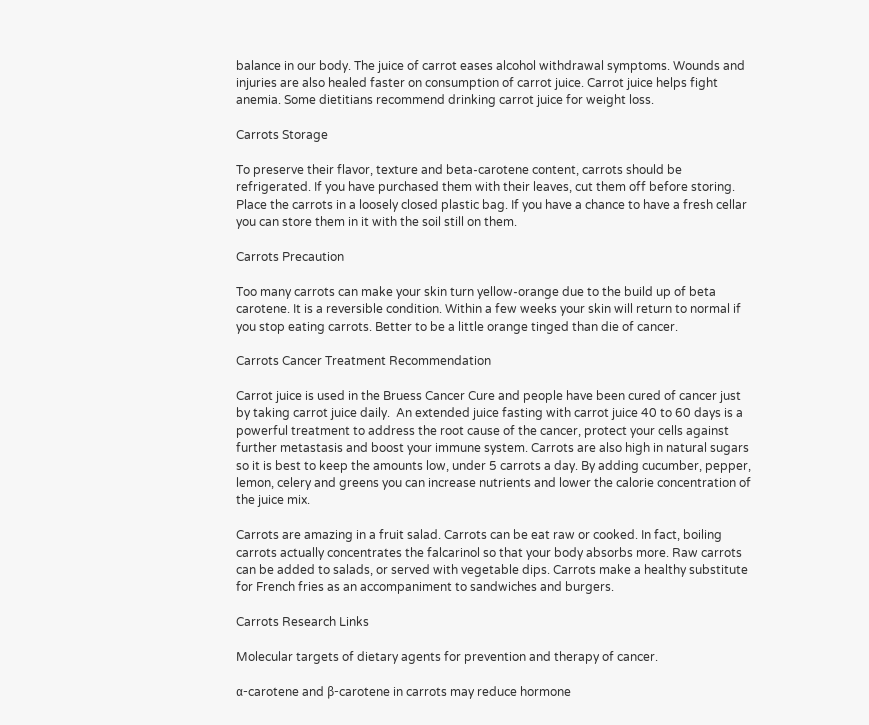balance in our body. The juice of carrot eases alcohol withdrawal symptoms. Wounds and injuries are also healed faster on consumption of carrot juice. Carrot juice helps fight anemia. Some dietitians recommend drinking carrot juice for weight loss.

Carrots Storage

To preserve their flavor, texture and beta-carotene content, carrots should be refrigerated. If you have purchased them with their leaves, cut them off before storing. Place the carrots in a loosely closed plastic bag. If you have a chance to have a fresh cellar you can store them in it with the soil still on them.

Carrots Precaution

Too many carrots can make your skin turn yellow-orange due to the build up of beta carotene. It is a reversible condition. Within a few weeks your skin will return to normal if you stop eating carrots. Better to be a little orange tinged than die of cancer.

Carrots Cancer Treatment Recommendation

Carrot juice is used in the Bruess Cancer Cure and people have been cured of cancer just by taking carrot juice daily.  An extended juice fasting with carrot juice 40 to 60 days is a powerful treatment to address the root cause of the cancer, protect your cells against further metastasis and boost your immune system. Carrots are also high in natural sugars so it is best to keep the amounts low, under 5 carrots a day. By adding cucumber, pepper, lemon, celery and greens you can increase nutrients and lower the calorie concentration of the juice mix.

Carrots are amazing in a fruit salad. Carrots can be eat raw or cooked. In fact, boiling carrots actually concentrates the falcarinol so that your body absorbs more. Raw carrots can be added to salads, or served with vegetable dips. Carrots make a healthy substitute for French fries as an accompaniment to sandwiches and burgers.

Carrots Research Links

Molecular targets of dietary agents for prevention and therapy of cancer.

α-carotene and β-carotene in carrots may reduce hormone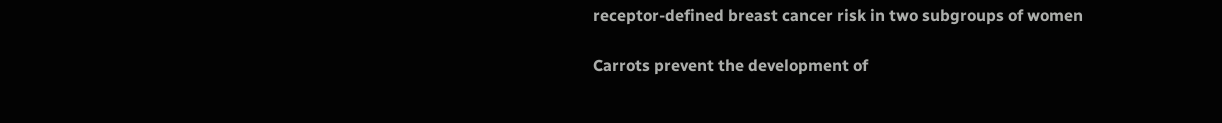receptor-defined breast cancer risk in two subgroups of women

Carrots prevent the development of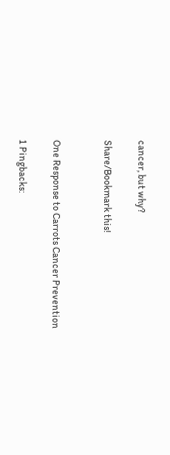cancer, but why?

Share/Bookmark this!


One Response to Carrots Cancer Prevention

1 Pingbacks: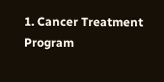1. Cancer Treatment Program